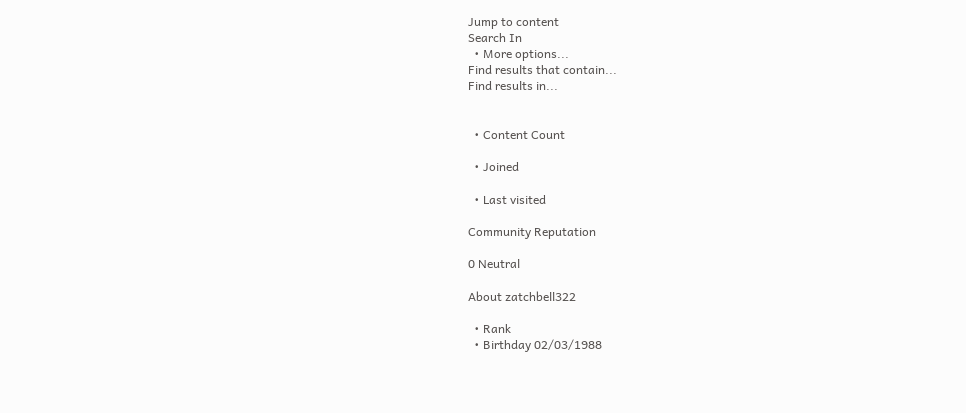Jump to content
Search In
  • More options...
Find results that contain...
Find results in...


  • Content Count

  • Joined

  • Last visited

Community Reputation

0 Neutral

About zatchbell322

  • Rank
  • Birthday 02/03/1988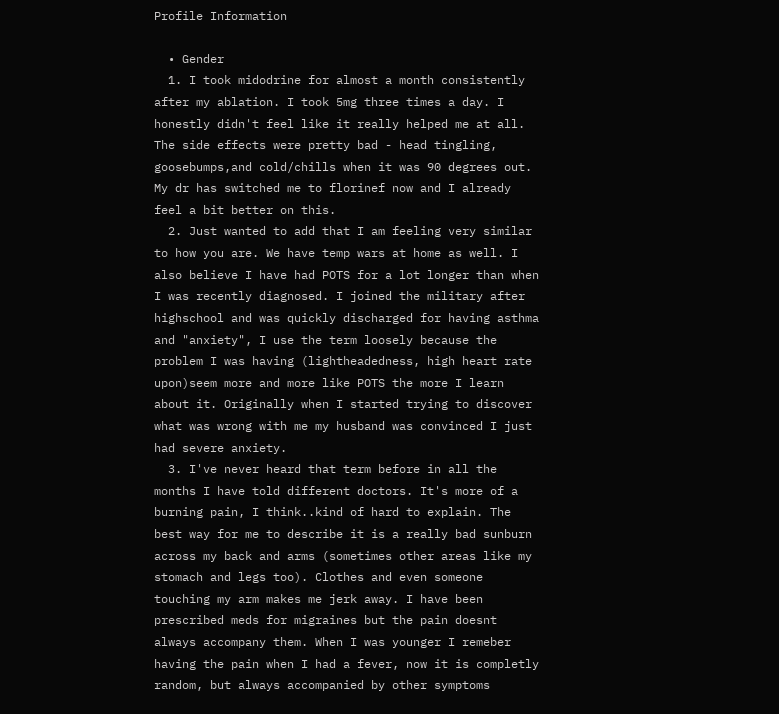Profile Information

  • Gender
  1. I took midodrine for almost a month consistently after my ablation. I took 5mg three times a day. I honestly didn't feel like it really helped me at all. The side effects were pretty bad - head tingling, goosebumps,and cold/chills when it was 90 degrees out. My dr has switched me to florinef now and I already feel a bit better on this.
  2. Just wanted to add that I am feeling very similar to how you are. We have temp wars at home as well. I also believe I have had POTS for a lot longer than when I was recently diagnosed. I joined the military after highschool and was quickly discharged for having asthma and "anxiety", I use the term loosely because the problem I was having (lightheadedness, high heart rate upon)seem more and more like POTS the more I learn about it. Originally when I started trying to discover what was wrong with me my husband was convinced I just had severe anxiety.
  3. I've never heard that term before in all the months I have told different doctors. It's more of a burning pain, I think..kind of hard to explain. The best way for me to describe it is a really bad sunburn across my back and arms (sometimes other areas like my stomach and legs too). Clothes and even someone touching my arm makes me jerk away. I have been prescribed meds for migraines but the pain doesnt always accompany them. When I was younger I remeber having the pain when I had a fever, now it is completly random, but always accompanied by other symptoms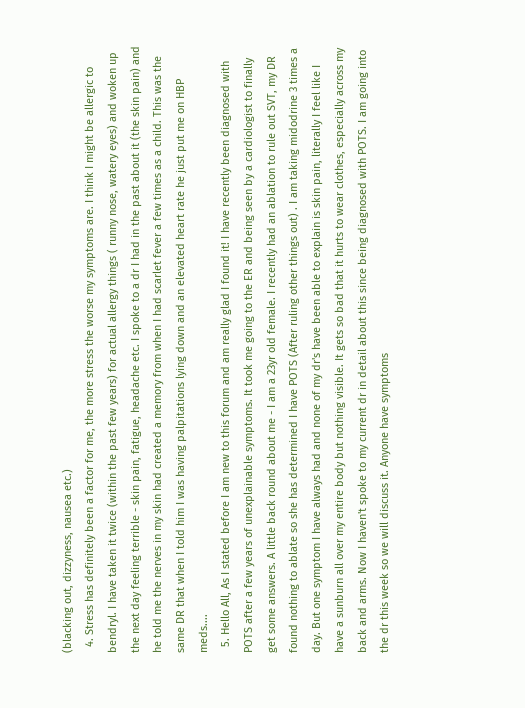(blacking out, dizzyness, nausea etc.)
  4. Stress has definitely been a factor for me, the more stress the worse my symptoms are. I think I might be allergic to bendryl. I have taken it twice (within the past few years) for actual allergy things ( runny nose, watery eyes) and woken up the next day feeling terrible - skin pain, fatigue, headache etc. I spoke to a dr I had in the past about it (the skin pain) and he told me the nerves in my skin had created a memory from when I had scarlet fever a few times as a child. This was the same DR that when I told him I was having palpitations lying down and an elevated heart rate he just put me on HBP meds....
  5. Hello All, As I stated before I am new to this forum and am really glad I found it! I have recently been diagnosed with POTS after a few years of unexplainable symptoms. It took me going to the ER and being seen by a cardiologist to finally get some answers. A little back round about me - I am a 23yr old female. I recently had an ablation to rule out SVT, my DR found nothing to ablate so she has determined I have POTS (After ruling other things out) . I am taking midodrine 3 times a day. But one symptom I have always had and none of my dr's have been able to explain is skin pain, literally I feel like I have a sunburn all over my entire body but nothing visible. It gets so bad that it hurts to wear clothes, especially across my back and arms. Now I haven't spoke to my current dr in detail about this since being diagnosed with POTS. I am going into the dr this week so we will discuss it. Anyone have symptoms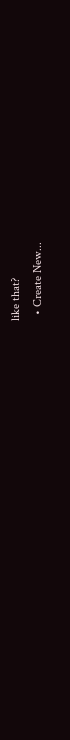like that?
  • Create New...